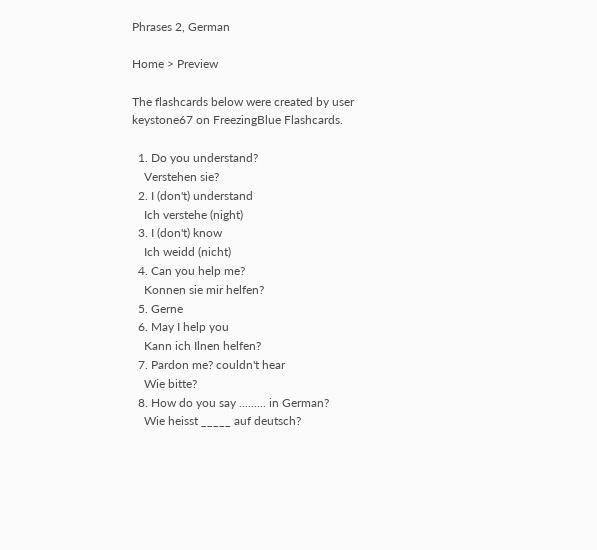Phrases 2, German

Home > Preview

The flashcards below were created by user keystone67 on FreezingBlue Flashcards.

  1. Do you understand?
    Verstehen sie?
  2. I (don't) understand
    Ich verstehe (night)
  3. I (don't) know
    Ich weidd (nicht)
  4. Can you help me?
    Konnen sie mir helfen?
  5. Gerne
  6. May I help you
    Kann ich Ilnen helfen?
  7. Pardon me? couldn't hear
    Wie bitte?
  8. How do you say ......... in German?
    Wie heisst _____ auf deutsch?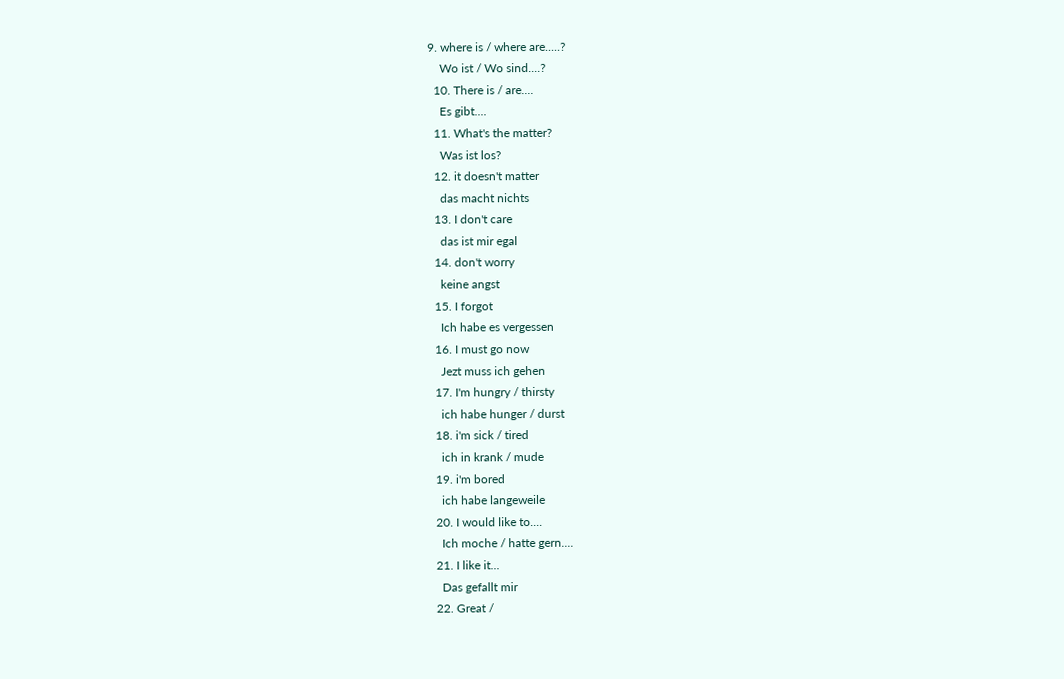9. where is / where are.....?
    Wo ist / Wo sind....?
  10. There is / are....
    Es gibt....
  11. What's the matter?
    Was ist los?
  12. it doesn't matter
    das macht nichts
  13. I don't care
    das ist mir egal
  14. don't worry
    keine angst
  15. I forgot
    Ich habe es vergessen
  16. I must go now
    Jezt muss ich gehen
  17. I'm hungry / thirsty
    ich habe hunger / durst
  18. i'm sick / tired
    ich in krank / mude
  19. i'm bored
    ich habe langeweile
  20. I would like to....
    Ich moche / hatte gern....
  21. I like it...
    Das gefallt mir
  22. Great /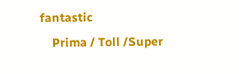fantastic
    Prima / Toll /Super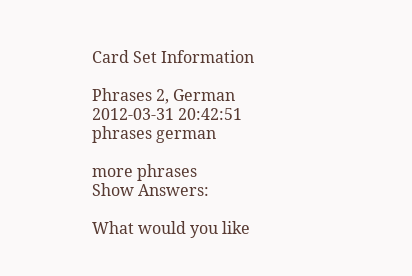Card Set Information

Phrases 2, German
2012-03-31 20:42:51
phrases german

more phrases
Show Answers:

What would you like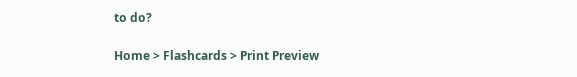to do?

Home > Flashcards > Print Preview